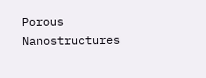Porous Nanostructures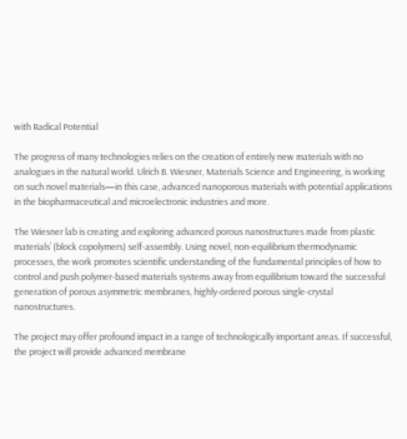with Radical Potential

The progress of many technologies relies on the creation of entirely new materials with no analogues in the natural world. Ulrich B. Wiesner, Materials Science and Engineering, is working on such novel materials—in this case, advanced nanoporous materials with potential applications in the biopharmaceutical and microelectronic industries and more.

The Wiesner lab is creating and exploring advanced porous nanostructures made from plastic materials’ (block copolymers) self-assembly. Using novel, non-equilibrium thermodynamic processes, the work promotes scientific understanding of the fundamental principles of how to control and push polymer-based materials systems away from equilibrium toward the successful generation of porous asymmetric membranes, highly-ordered porous single-crystal nanostructures.

The project may offer profound impact in a range of technologically important areas. If successful, the project will provide advanced membrane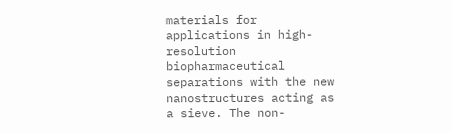materials for applications in high-resolution biopharmaceutical separations with the new nanostructures acting as a sieve. The non-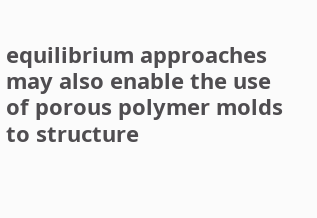equilibrium approaches may also enable the use of porous polymer molds to structure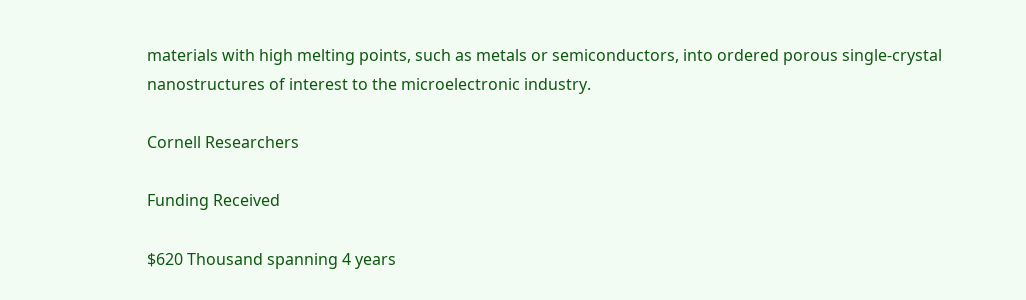materials with high melting points, such as metals or semiconductors, into ordered porous single-crystal nanostructures of interest to the microelectronic industry.

Cornell Researchers

Funding Received

$620 Thousand spanning 4 years